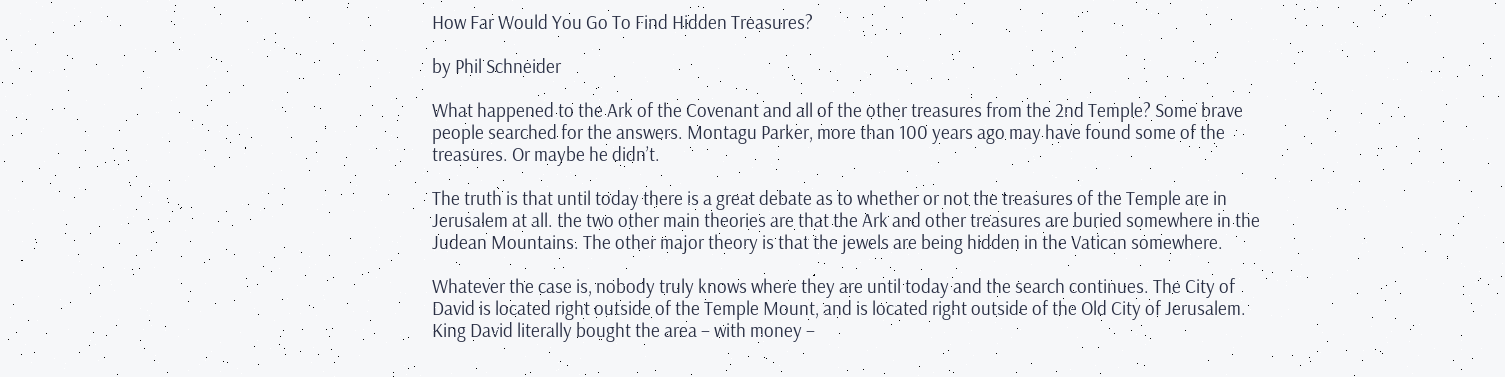How Far Would You Go To Find Hidden Treasures?

by Phil Schneider

What happened to the Ark of the Covenant and all of the other treasures from the 2nd Temple? Some brave people searched for the answers. Montagu Parker, more than 100 years ago may have found some of the treasures. Or maybe he didn’t.

The truth is that until today there is a great debate as to whether or not the treasures of the Temple are in Jerusalem at all. the two other main theories are that the Ark and other treasures are buried somewhere in the Judean Mountains. The other major theory is that the jewels are being hidden in the Vatican somewhere.

Whatever the case is, nobody truly knows where they are until today and the search continues. The City of David is located right outside of the Temple Mount, and is located right outside of the Old City of Jerusalem. King David literally bought the area – with money –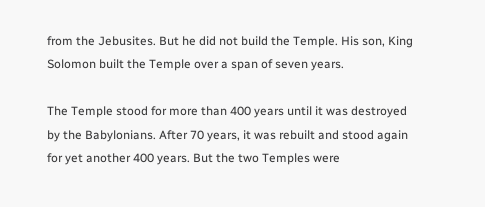from the Jebusites. But he did not build the Temple. His son, King Solomon built the Temple over a span of seven years.

The Temple stood for more than 400 years until it was destroyed by the Babylonians. After 70 years, it was rebuilt and stood again for yet another 400 years. But the two Temples were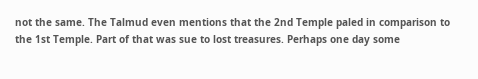not the same. The Talmud even mentions that the 2nd Temple paled in comparison to the 1st Temple. Part of that was sue to lost treasures. Perhaps one day some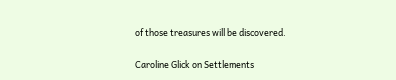of those treasures will be discovered.

Caroline Glick on Settlements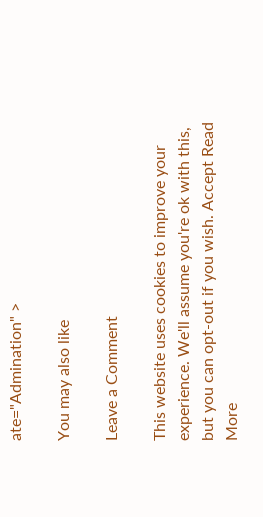ate="Admination" >

You may also like

Leave a Comment

This website uses cookies to improve your experience. We'll assume you're ok with this, but you can opt-out if you wish. Accept Read More